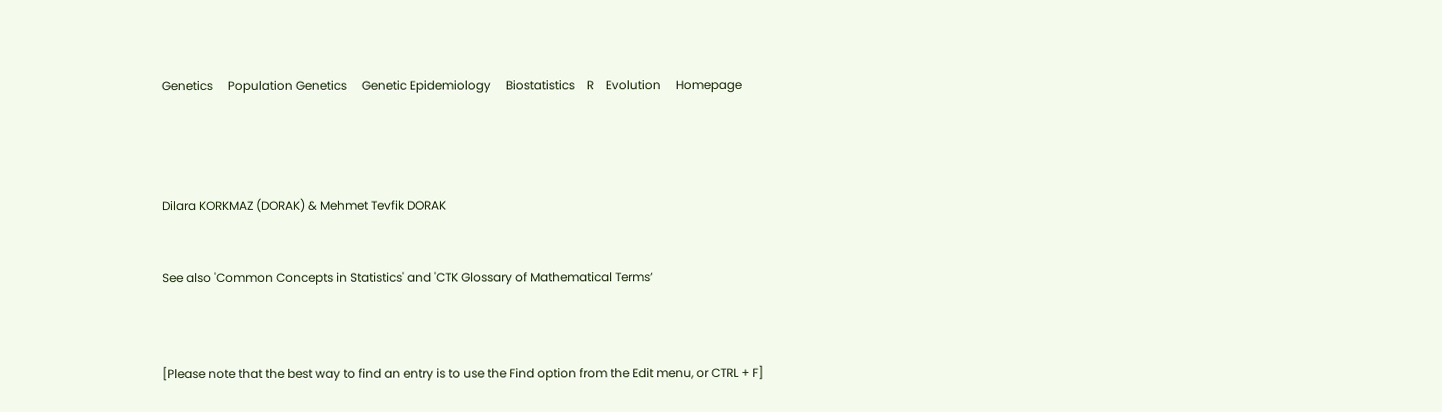Genetics     Population Genetics     Genetic Epidemiology     Biostatistics    R    Evolution     Homepage




Dilara KORKMAZ (DORAK) & Mehmet Tevfik DORAK


See also 'Common Concepts in Statistics' and 'CTK Glossary of Mathematical Terms’



[Please note that the best way to find an entry is to use the Find option from the Edit menu, or CTRL + F]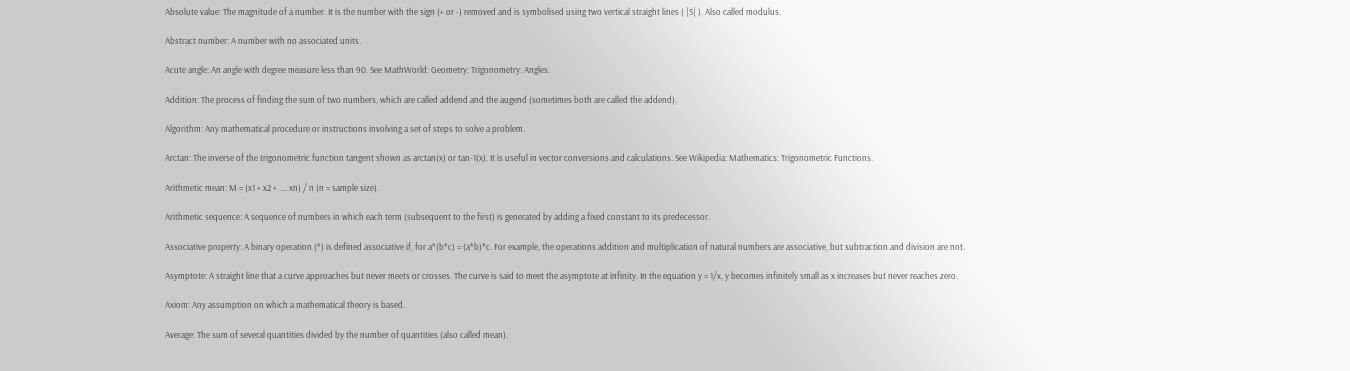Absolute value: The magnitude of a number. It is the number with the sign (+ or -) removed and is symbolised using two vertical straight lines ( |5| ). Also called modulus.

Abstract number: A number with no associated units.

Acute angle: An angle with degree measure less than 90. See MathWorld: Geometry: Trigonometry: Angles.

Addition: The process of finding the sum of two numbers, which are called addend and the augend (sometimes both are called the addend).

Algorithm: Any mathematical procedure or instructions involving a set of steps to solve a problem.

Arctan: The inverse of the trigonometric function tangent shown as arctan(x) or tan-1(x). It is useful in vector conversions and calculations. See Wikipedia: Mathematics: Trigonometric Functions.

Arithmetic mean: M = (x1 + x2 + .... xn) / n (n = sample size).

Arithmetic sequence: A sequence of numbers in which each term (subsequent to the first) is generated by adding a fixed constant to its predecessor.

Associative property: A binary operation (*) is defined associative if, for a*(b*c) = (a*b)*c. For example, the operations addition and multiplication of natural numbers are associative, but subtraction and division are not.

Asymptote: A straight line that a curve approaches but never meets or crosses. The curve is said to meet the asymptote at infinity. In the equation y = 1/x, y becomes infinitely small as x increases but never reaches zero.

Axiom: Any assumption on which a mathematical theory is based.

Average: The sum of several quantities divided by the number of quantities (also called mean).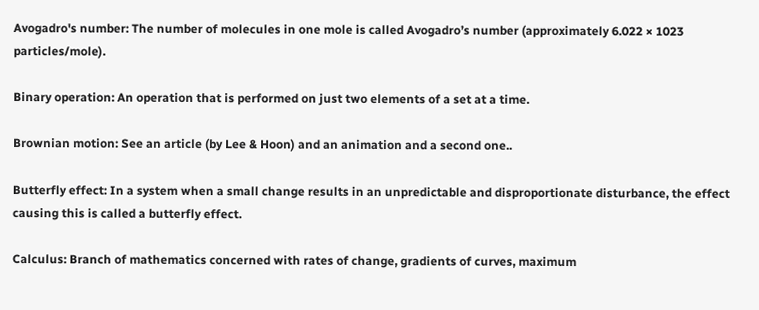Avogadro's number: The number of molecules in one mole is called Avogadro’s number (approximately 6.022 × 1023 particles/mole).

Binary operation: An operation that is performed on just two elements of a set at a time.

Brownian motion: See an article (by Lee & Hoon) and an animation and a second one..

Butterfly effect: In a system when a small change results in an unpredictable and disproportionate disturbance, the effect causing this is called a butterfly effect.

Calculus: Branch of mathematics concerned with rates of change, gradients of curves, maximum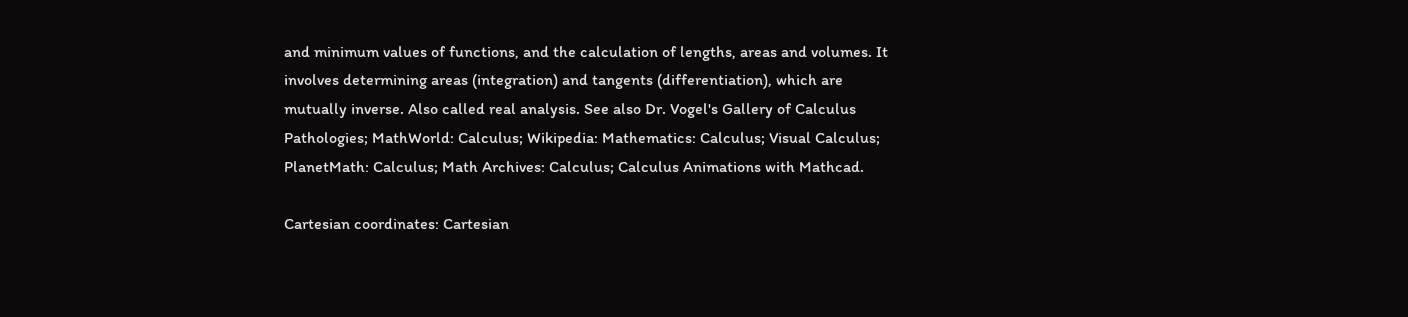and minimum values of functions, and the calculation of lengths, areas and volumes. It involves determining areas (integration) and tangents (differentiation), which are mutually inverse. Also called real analysis. See also Dr. Vogel's Gallery of Calculus Pathologies; MathWorld: Calculus; Wikipedia: Mathematics: Calculus; Visual Calculus; PlanetMath: Calculus; Math Archives: Calculus; Calculus Animations with Mathcad.

Cartesian coordinates: Cartesian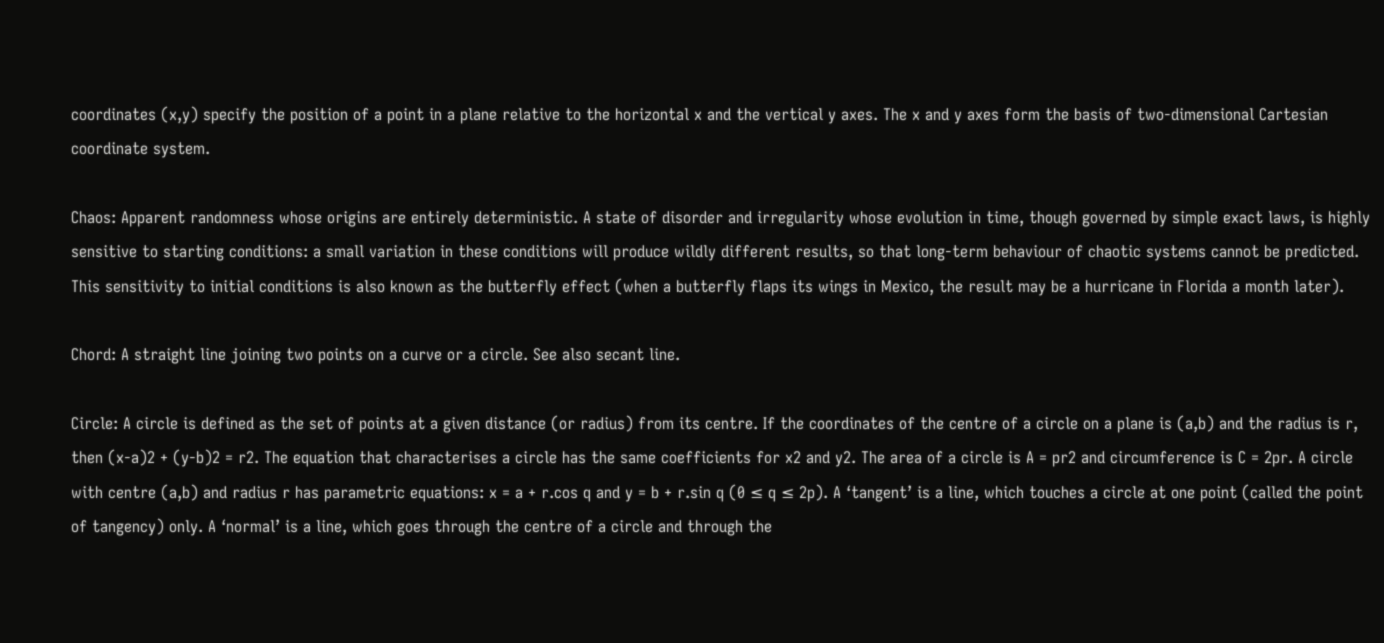coordinates (x,y) specify the position of a point in a plane relative to the horizontal x and the vertical y axes. The x and y axes form the basis of two-dimensional Cartesian coordinate system.

Chaos: Apparent randomness whose origins are entirely deterministic. A state of disorder and irregularity whose evolution in time, though governed by simple exact laws, is highly sensitive to starting conditions: a small variation in these conditions will produce wildly different results, so that long-term behaviour of chaotic systems cannot be predicted. This sensitivity to initial conditions is also known as the butterfly effect (when a butterfly flaps its wings in Mexico, the result may be a hurricane in Florida a month later).

Chord: A straight line joining two points on a curve or a circle. See also secant line.

Circle: A circle is defined as the set of points at a given distance (or radius) from its centre. If the coordinates of the centre of a circle on a plane is (a,b) and the radius is r, then (x-a)2 + (y-b)2 = r2. The equation that characterises a circle has the same coefficients for x2 and y2. The area of a circle is A = pr2 and circumference is C = 2pr. A circle with centre (a,b) and radius r has parametric equations: x = a + r.cos q and y = b + r.sin q (0 ≤ q ≤ 2p). A ‘tangent’ is a line, which touches a circle at one point (called the point of tangency) only. A ‘normal’ is a line, which goes through the centre of a circle and through the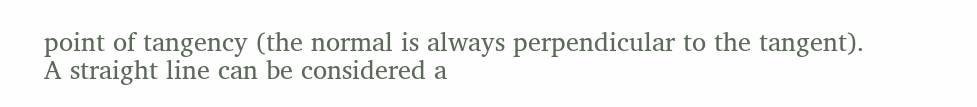point of tangency (the normal is always perpendicular to the tangent). A straight line can be considered a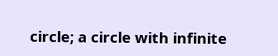circle; a circle with infinite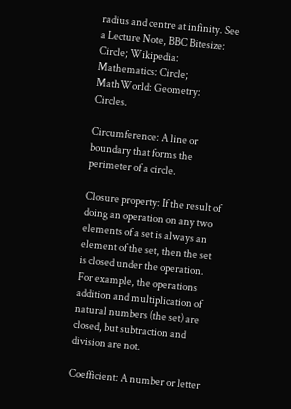radius and centre at infinity. See a Lecture Note, BBC Bitesize: Circle; Wikipedia: Mathematics: Circle; MathWorld: Geometry: Circles.

Circumference: A line or boundary that forms the perimeter of a circle.

Closure property: If the result of doing an operation on any two elements of a set is always an element of the set, then the set is closed under the operation. For example, the operations addition and multiplication of natural numbers (the set) are closed, but subtraction and division are not.

Coefficient: A number or letter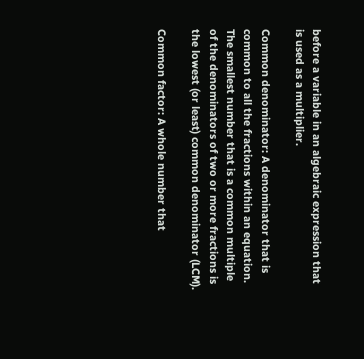before a variable in an algebraic expression that is used as a multiplier.

Common denominator: A denominator that is common to all the fractions within an equation. The smallest number that is a common multiple of the denominators of two or more fractions is the lowest (or least) common denominator (LCM).

Common factor: A whole number that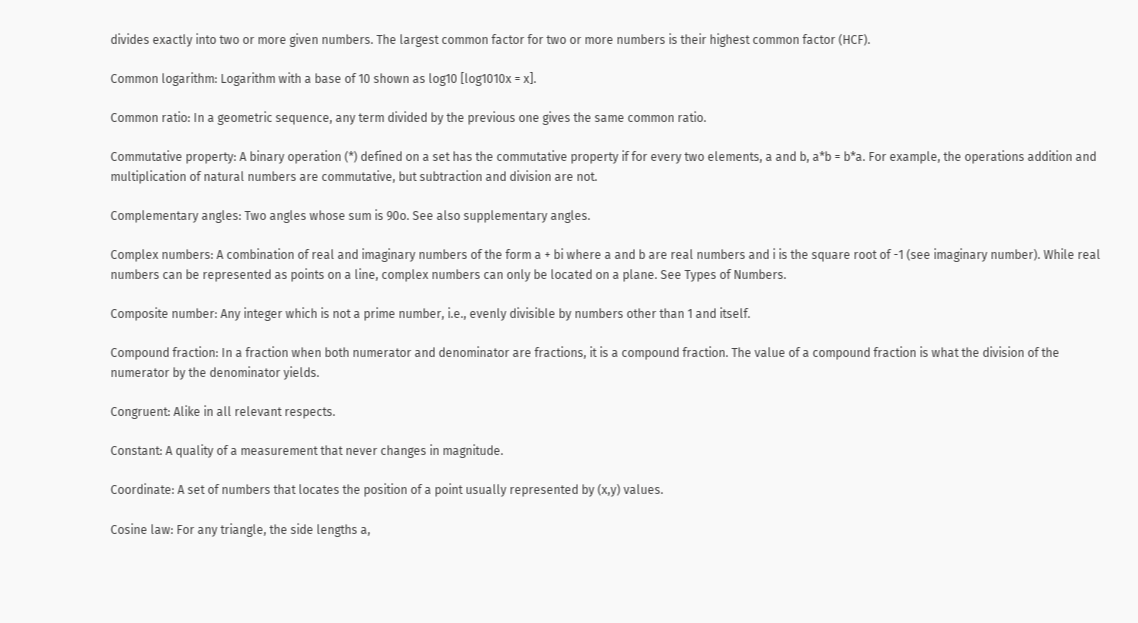divides exactly into two or more given numbers. The largest common factor for two or more numbers is their highest common factor (HCF).

Common logarithm: Logarithm with a base of 10 shown as log10 [log1010x = x].

Common ratio: In a geometric sequence, any term divided by the previous one gives the same common ratio.

Commutative property: A binary operation (*) defined on a set has the commutative property if for every two elements, a and b, a*b = b*a. For example, the operations addition and multiplication of natural numbers are commutative, but subtraction and division are not.

Complementary angles: Two angles whose sum is 90o. See also supplementary angles.

Complex numbers: A combination of real and imaginary numbers of the form a + bi where a and b are real numbers and i is the square root of -1 (see imaginary number). While real numbers can be represented as points on a line, complex numbers can only be located on a plane. See Types of Numbers.

Composite number: Any integer which is not a prime number, i.e., evenly divisible by numbers other than 1 and itself.

Compound fraction: In a fraction when both numerator and denominator are fractions, it is a compound fraction. The value of a compound fraction is what the division of the numerator by the denominator yields.

Congruent: Alike in all relevant respects.

Constant: A quality of a measurement that never changes in magnitude.

Coordinate: A set of numbers that locates the position of a point usually represented by (x,y) values.

Cosine law: For any triangle, the side lengths a,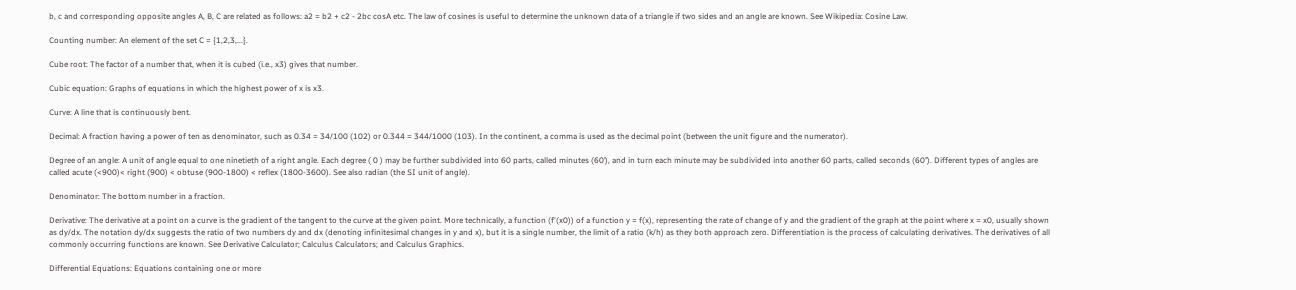b, c and corresponding opposite angles A, B, C are related as follows: a2 = b2 + c2 - 2bc cosA etc. The law of cosines is useful to determine the unknown data of a triangle if two sides and an angle are known. See Wikipedia: Cosine Law.

Counting number: An element of the set C = {1,2,3,...}.

Cube root: The factor of a number that, when it is cubed (i.e., x3) gives that number.

Cubic equation: Graphs of equations in which the highest power of x is x3.

Curve: A line that is continuously bent.

Decimal: A fraction having a power of ten as denominator, such as 0.34 = 34/100 (102) or 0.344 = 344/1000 (103). In the continent, a comma is used as the decimal point (between the unit figure and the numerator).

Degree of an angle: A unit of angle equal to one ninetieth of a right angle. Each degree ( 0 ) may be further subdivided into 60 parts, called minutes (60’), and in turn each minute may be subdivided into another 60 parts, called seconds (60’’). Different types of angles are called acute (<900)< right (900) < obtuse (900-1800) < reflex (1800-3600). See also radian (the SI unit of angle).

Denominator: The bottom number in a fraction.

Derivative: The derivative at a point on a curve is the gradient of the tangent to the curve at the given point. More technically, a function (f'(x0)) of a function y = f(x), representing the rate of change of y and the gradient of the graph at the point where x = x0, usually shown as dy/dx. The notation dy/dx suggests the ratio of two numbers dy and dx (denoting infinitesimal changes in y and x), but it is a single number, the limit of a ratio (k/h) as they both approach zero. Differentiation is the process of calculating derivatives. The derivatives of all commonly occurring functions are known. See Derivative Calculator; Calculus Calculators; and Calculus Graphics.

Differential Equations: Equations containing one or more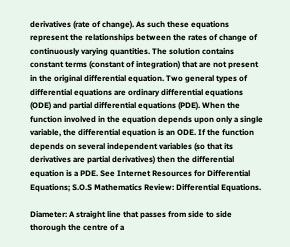derivatives (rate of change). As such these equations represent the relationships between the rates of change of continuously varying quantities. The solution contains constant terms (constant of integration) that are not present in the original differential equation. Two general types of differential equations are ordinary differential equations (ODE) and partial differential equations (PDE). When the function involved in the equation depends upon only a single variable, the differential equation is an ODE. If the function depends on several independent variables (so that its derivatives are partial derivatives) then the differential equation is a PDE. See Internet Resources for Differential Equations; S.O.S Mathematics Review: Differential Equations.

Diameter: A straight line that passes from side to side thorough the centre of a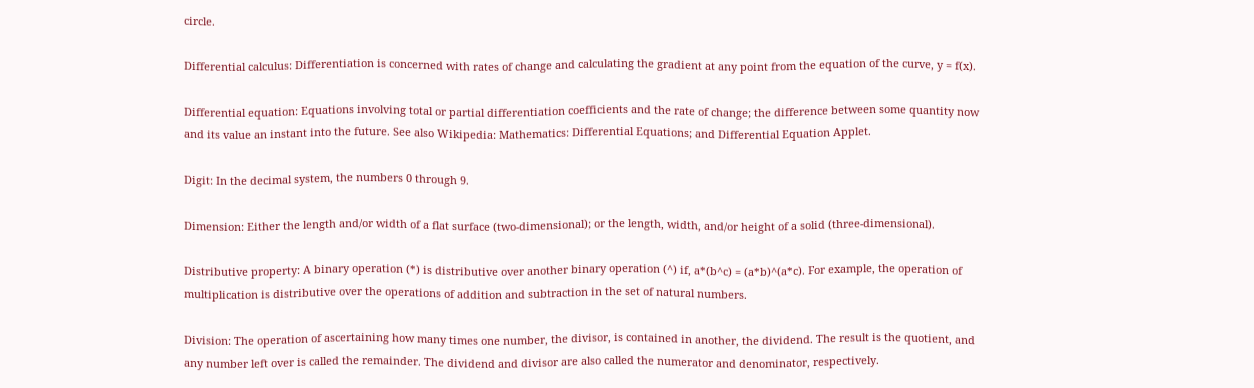circle.

Differential calculus: Differentiation is concerned with rates of change and calculating the gradient at any point from the equation of the curve, y = f(x).

Differential equation: Equations involving total or partial differentiation coefficients and the rate of change; the difference between some quantity now and its value an instant into the future. See also Wikipedia: Mathematics: Differential Equations; and Differential Equation Applet.

Digit: In the decimal system, the numbers 0 through 9.

Dimension: Either the length and/or width of a flat surface (two-dimensional); or the length, width, and/or height of a solid (three-dimensional).

Distributive property: A binary operation (*) is distributive over another binary operation (^) if, a*(b^c) = (a*b)^(a*c). For example, the operation of multiplication is distributive over the operations of addition and subtraction in the set of natural numbers.

Division: The operation of ascertaining how many times one number, the divisor, is contained in another, the dividend. The result is the quotient, and any number left over is called the remainder. The dividend and divisor are also called the numerator and denominator, respectively.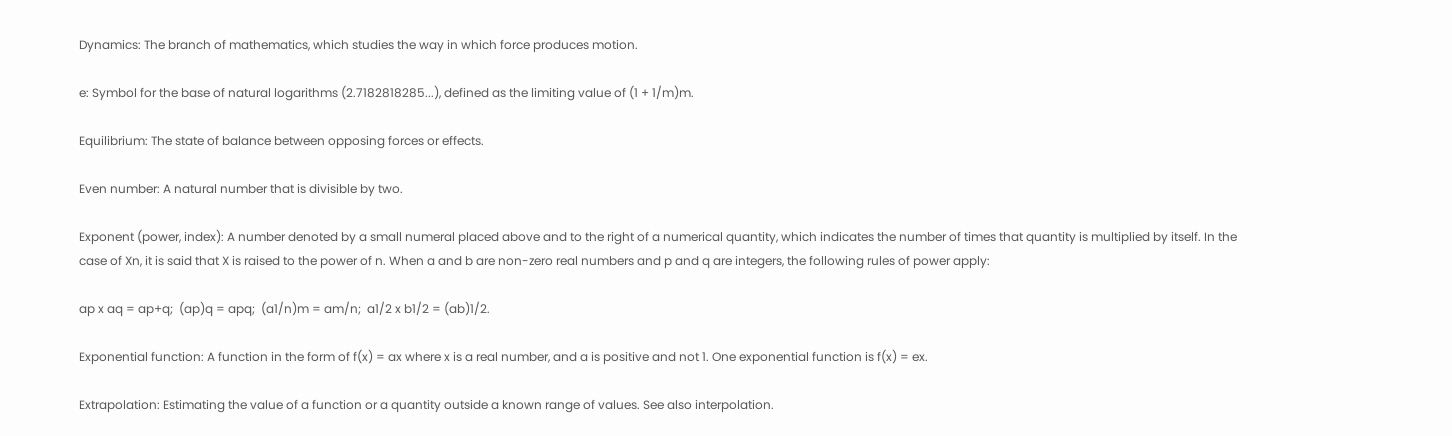Dynamics: The branch of mathematics, which studies the way in which force produces motion.

e: Symbol for the base of natural logarithms (2.7182818285...), defined as the limiting value of (1 + 1/m)m.

Equilibrium: The state of balance between opposing forces or effects.

Even number: A natural number that is divisible by two.

Exponent (power, index): A number denoted by a small numeral placed above and to the right of a numerical quantity, which indicates the number of times that quantity is multiplied by itself. In the case of Xn, it is said that X is raised to the power of n. When a and b are non-zero real numbers and p and q are integers, the following rules of power apply:

ap x aq = ap+q;  (ap)q = apq;  (a1/n)m = am/n;  a1/2 x b1/2 = (ab)1/2.

Exponential function: A function in the form of f(x) = ax where x is a real number, and a is positive and not 1. One exponential function is f(x) = ex.

Extrapolation: Estimating the value of a function or a quantity outside a known range of values. See also interpolation.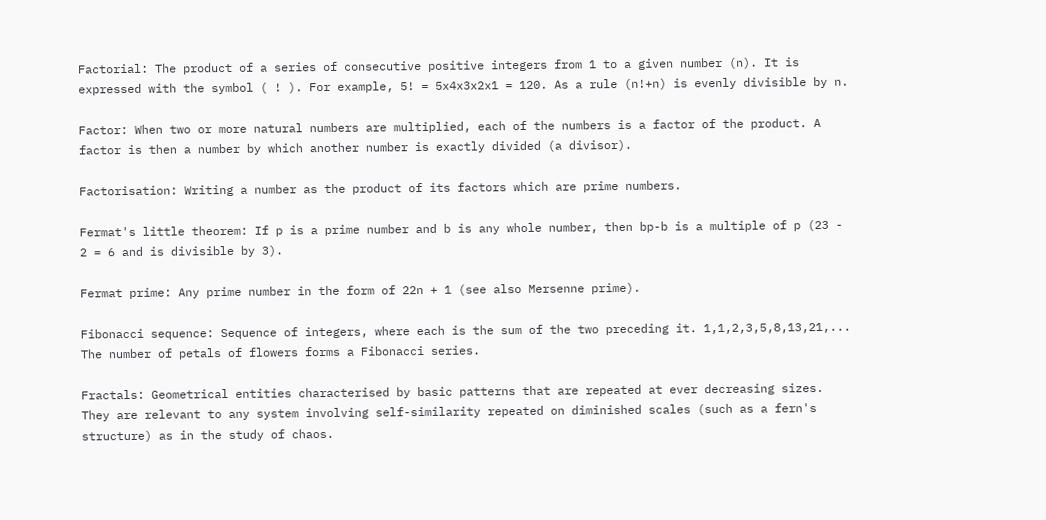Factorial: The product of a series of consecutive positive integers from 1 to a given number (n). It is expressed with the symbol ( ! ). For example, 5! = 5x4x3x2x1 = 120. As a rule (n!+n) is evenly divisible by n.

Factor: When two or more natural numbers are multiplied, each of the numbers is a factor of the product. A factor is then a number by which another number is exactly divided (a divisor).

Factorisation: Writing a number as the product of its factors which are prime numbers.

Fermat's little theorem: If p is a prime number and b is any whole number, then bp-b is a multiple of p (23 - 2 = 6 and is divisible by 3).

Fermat prime: Any prime number in the form of 22n + 1 (see also Mersenne prime).

Fibonacci sequence: Sequence of integers, where each is the sum of the two preceding it. 1,1,2,3,5,8,13,21,... The number of petals of flowers forms a Fibonacci series.

Fractals: Geometrical entities characterised by basic patterns that are repeated at ever decreasing sizes. They are relevant to any system involving self-similarity repeated on diminished scales (such as a fern's structure) as in the study of chaos.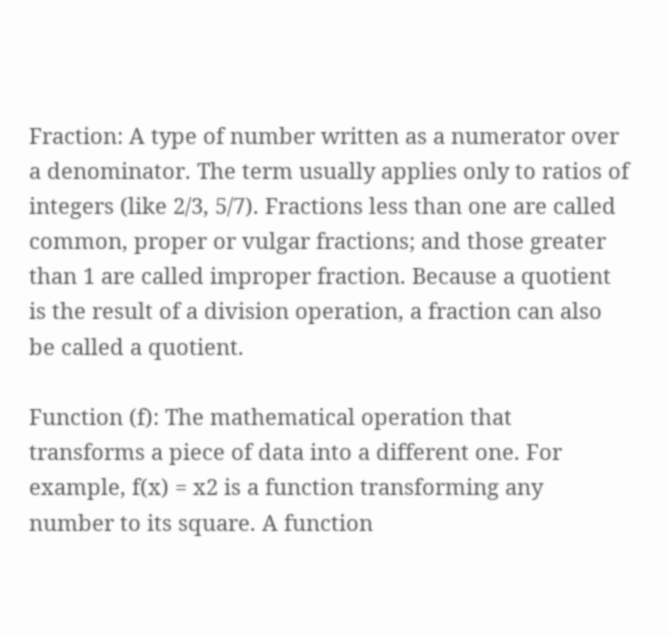Fraction: A type of number written as a numerator over a denominator. The term usually applies only to ratios of integers (like 2/3, 5/7). Fractions less than one are called common, proper or vulgar fractions; and those greater than 1 are called improper fraction. Because a quotient is the result of a division operation, a fraction can also be called a quotient.

Function (f): The mathematical operation that transforms a piece of data into a different one. For example, f(x) = x2 is a function transforming any number to its square. A function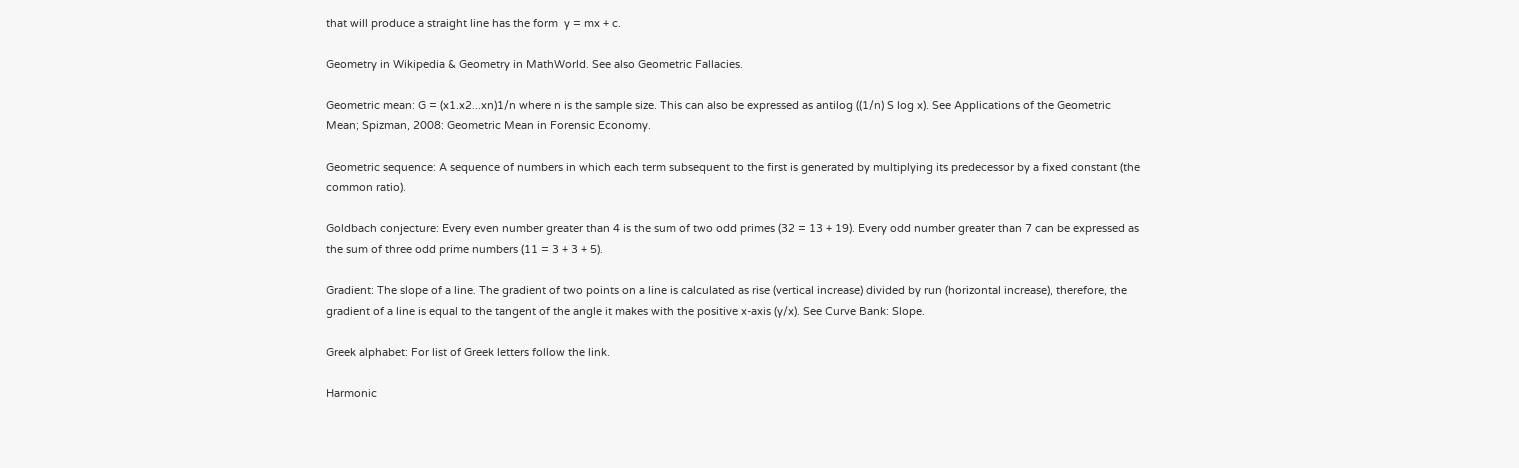that will produce a straight line has the form  y = mx + c.

Geometry in Wikipedia & Geometry in MathWorld. See also Geometric Fallacies.

Geometric mean: G = (x1.x2...xn)1/n where n is the sample size. This can also be expressed as antilog ((1/n) S log x). See Applications of the Geometric Mean; Spizman, 2008: Geometric Mean in Forensic Economy.

Geometric sequence: A sequence of numbers in which each term subsequent to the first is generated by multiplying its predecessor by a fixed constant (the common ratio).

Goldbach conjecture: Every even number greater than 4 is the sum of two odd primes (32 = 13 + 19). Every odd number greater than 7 can be expressed as the sum of three odd prime numbers (11 = 3 + 3 + 5).

Gradient: The slope of a line. The gradient of two points on a line is calculated as rise (vertical increase) divided by run (horizontal increase), therefore, the gradient of a line is equal to the tangent of the angle it makes with the positive x-axis (y/x). See Curve Bank: Slope.

Greek alphabet: For list of Greek letters follow the link.

Harmonic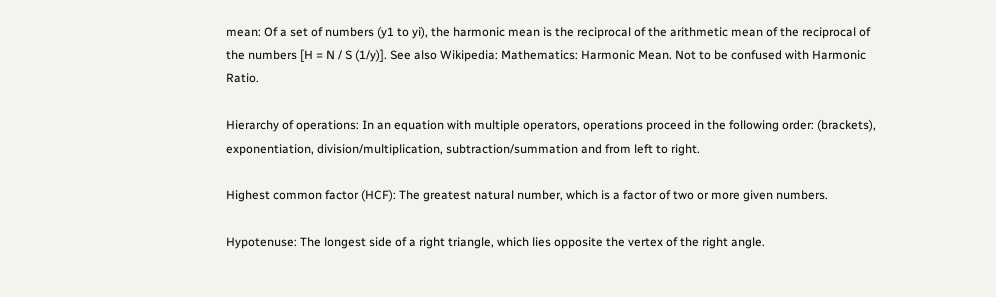mean: Of a set of numbers (y1 to yi), the harmonic mean is the reciprocal of the arithmetic mean of the reciprocal of the numbers [H = N / S (1/y)]. See also Wikipedia: Mathematics: Harmonic Mean. Not to be confused with Harmonic Ratio.

Hierarchy of operations: In an equation with multiple operators, operations proceed in the following order: (brackets), exponentiation, division/multiplication, subtraction/summation and from left to right.

Highest common factor (HCF): The greatest natural number, which is a factor of two or more given numbers.

Hypotenuse: The longest side of a right triangle, which lies opposite the vertex of the right angle.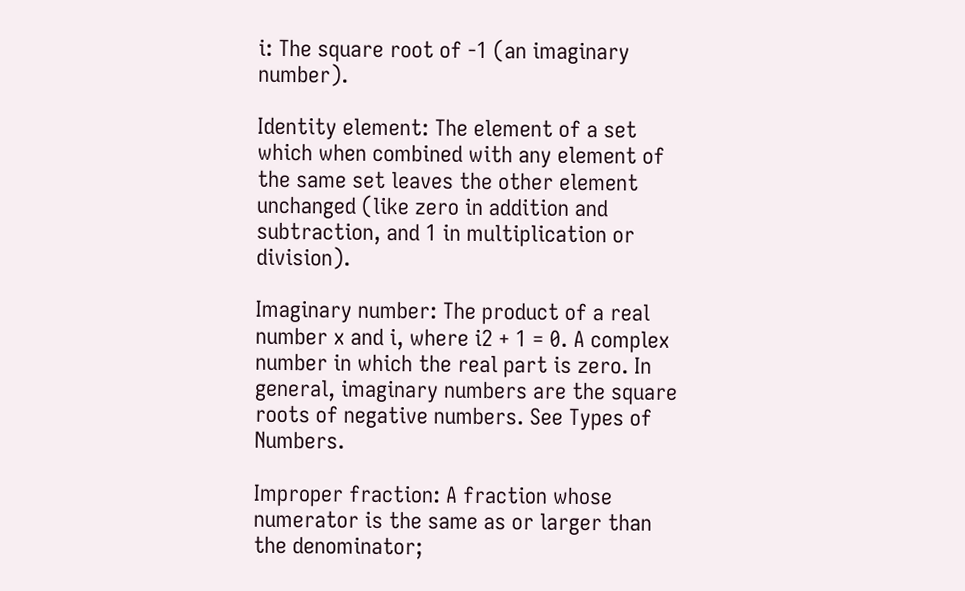i: The square root of -1 (an imaginary number).

Identity element: The element of a set which when combined with any element of the same set leaves the other element unchanged (like zero in addition and subtraction, and 1 in multiplication or division).

Imaginary number: The product of a real number x and i, where i2 + 1 = 0. A complex number in which the real part is zero. In general, imaginary numbers are the square roots of negative numbers. See Types of Numbers.

Improper fraction: A fraction whose numerator is the same as or larger than the denominator;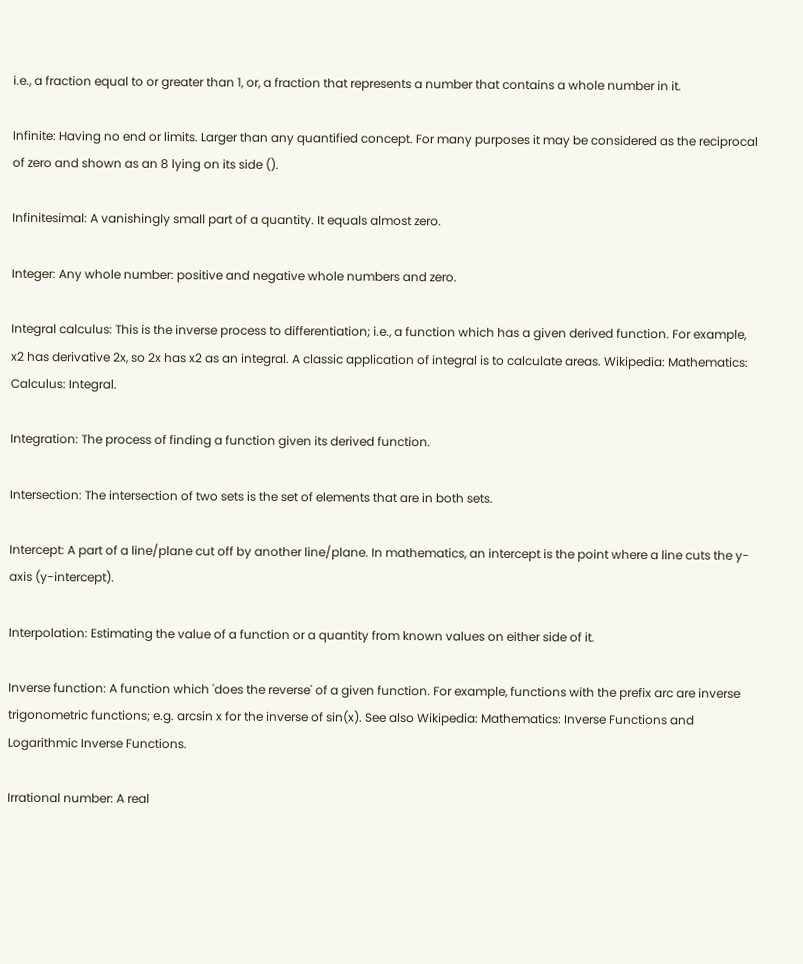i.e., a fraction equal to or greater than 1, or, a fraction that represents a number that contains a whole number in it.

Infinite: Having no end or limits. Larger than any quantified concept. For many purposes it may be considered as the reciprocal of zero and shown as an 8 lying on its side ().

Infinitesimal: A vanishingly small part of a quantity. It equals almost zero.

Integer: Any whole number: positive and negative whole numbers and zero.

Integral calculus: This is the inverse process to differentiation; i.e., a function which has a given derived function. For example, x2 has derivative 2x, so 2x has x2 as an integral. A classic application of integral is to calculate areas. Wikipedia: Mathematics: Calculus: Integral.

Integration: The process of finding a function given its derived function.

Intersection: The intersection of two sets is the set of elements that are in both sets.

Intercept: A part of a line/plane cut off by another line/plane. In mathematics, an intercept is the point where a line cuts the y-axis (y-intercept).

Interpolation: Estimating the value of a function or a quantity from known values on either side of it.

Inverse function: A function which 'does the reverse' of a given function. For example, functions with the prefix arc are inverse trigonometric functions; e.g. arcsin x for the inverse of sin(x). See also Wikipedia: Mathematics: Inverse Functions and Logarithmic Inverse Functions.

Irrational number: A real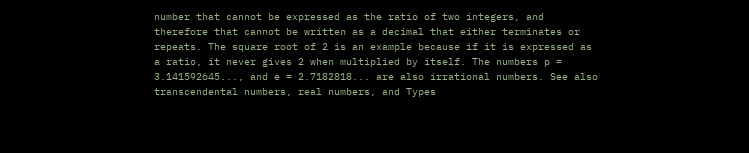number that cannot be expressed as the ratio of two integers, and therefore that cannot be written as a decimal that either terminates or repeats. The square root of 2 is an example because if it is expressed as a ratio, it never gives 2 when multiplied by itself. The numbers p = 3.141592645..., and e = 2.7182818... are also irrational numbers. See also transcendental numbers, real numbers, and Types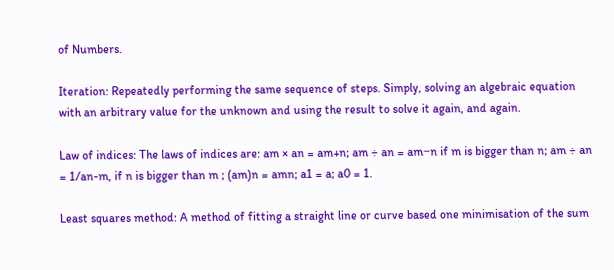of Numbers.

Iteration: Repeatedly performing the same sequence of steps. Simply, solving an algebraic equation with an arbitrary value for the unknown and using the result to solve it again, and again.

Law of indices: The laws of indices are: am × an = am+n; am ÷ an = am−n if m is bigger than n; am ÷ an = 1/an-m, if n is bigger than m ; (am)n = amn; a1 = a; a0 = 1.

Least squares method: A method of fitting a straight line or curve based one minimisation of the sum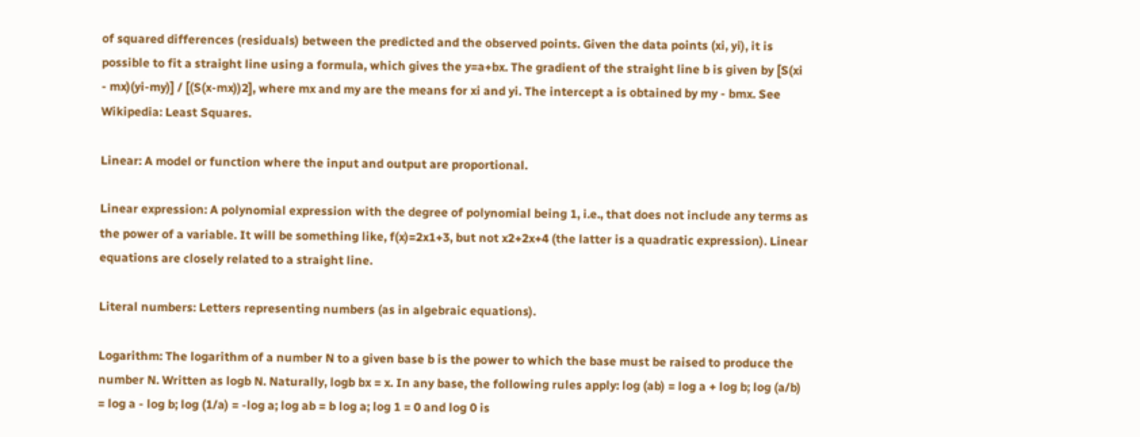of squared differences (residuals) between the predicted and the observed points. Given the data points (xi, yi), it is possible to fit a straight line using a formula, which gives the y=a+bx. The gradient of the straight line b is given by [S(xi - mx)(yi-my)] / [(S(x-mx))2], where mx and my are the means for xi and yi. The intercept a is obtained by my - bmx. See Wikipedia: Least Squares.

Linear: A model or function where the input and output are proportional.

Linear expression: A polynomial expression with the degree of polynomial being 1, i.e., that does not include any terms as the power of a variable. It will be something like, f(x)=2x1+3, but not x2+2x+4 (the latter is a quadratic expression). Linear equations are closely related to a straight line.

Literal numbers: Letters representing numbers (as in algebraic equations).

Logarithm: The logarithm of a number N to a given base b is the power to which the base must be raised to produce the number N. Written as logb N. Naturally, logb bx = x. In any base, the following rules apply: log (ab) = log a + log b; log (a/b) = log a - log b; log (1/a) = -log a; log ab = b log a; log 1 = 0 and log 0 is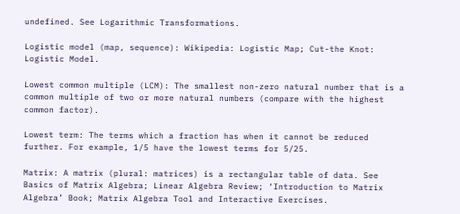undefined. See Logarithmic Transformations.

Logistic model (map, sequence): Wikipedia: Logistic Map; Cut-the Knot: Logistic Model.

Lowest common multiple (LCM): The smallest non-zero natural number that is a common multiple of two or more natural numbers (compare with the highest common factor).

Lowest term: The terms which a fraction has when it cannot be reduced further. For example, 1/5 have the lowest terms for 5/25.

Matrix: A matrix (plural: matrices) is a rectangular table of data. See Basics of Matrix Algebra; Linear Algebra Review; ‘Introduction to Matrix Algebra’ Book; Matrix Algebra Tool and Interactive Exercises.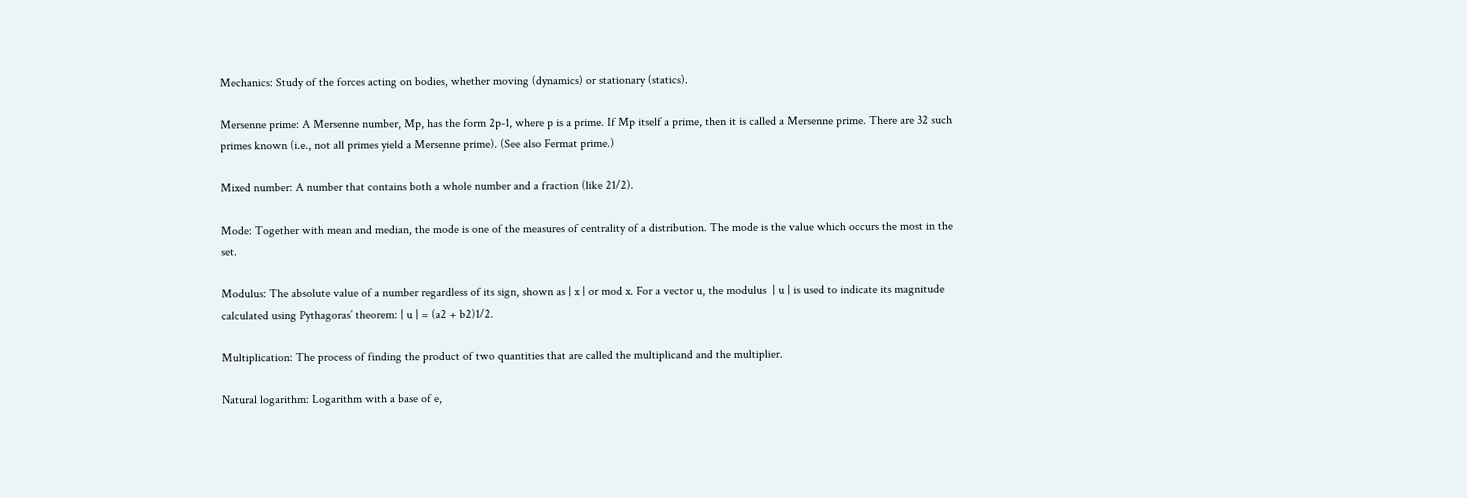Mechanics: Study of the forces acting on bodies, whether moving (dynamics) or stationary (statics).

Mersenne prime: A Mersenne number, Mp, has the form 2p-1, where p is a prime. If Mp itself a prime, then it is called a Mersenne prime. There are 32 such primes known (i.e., not all primes yield a Mersenne prime). (See also Fermat prime.)

Mixed number: A number that contains both a whole number and a fraction (like 21/2).

Mode: Together with mean and median, the mode is one of the measures of centrality of a distribution. The mode is the value which occurs the most in the set.

Modulus: The absolute value of a number regardless of its sign, shown as | x | or mod x. For a vector u, the modulus  | u | is used to indicate its magnitude calculated using Pythagoras’ theorem: | u | = (a2 + b2)1/2.

Multiplication: The process of finding the product of two quantities that are called the multiplicand and the multiplier.

Natural logarithm: Logarithm with a base of e,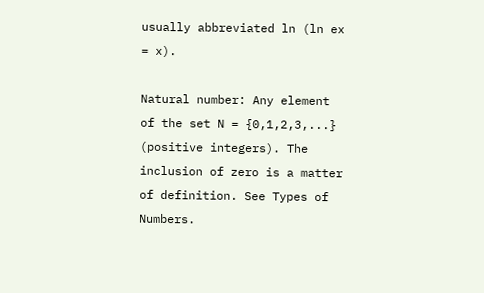usually abbreviated ln (ln ex = x).

Natural number: Any element of the set N = {0,1,2,3,...} (positive integers). The inclusion of zero is a matter of definition. See Types of Numbers.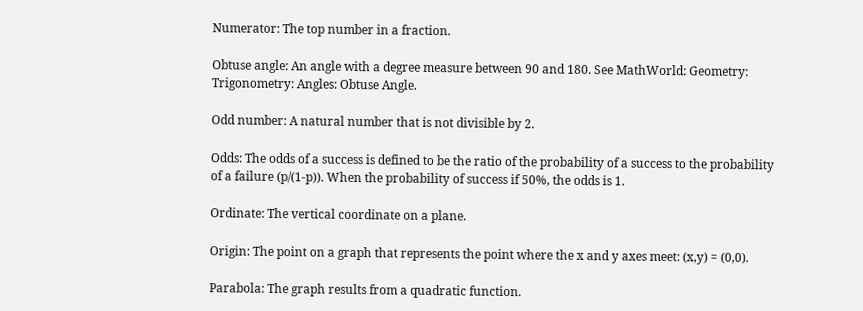Numerator: The top number in a fraction.

Obtuse angle: An angle with a degree measure between 90 and 180. See MathWorld: Geometry: Trigonometry: Angles: Obtuse Angle.

Odd number: A natural number that is not divisible by 2.

Odds: The odds of a success is defined to be the ratio of the probability of a success to the probability of a failure (p/(1-p)). When the probability of success if 50%, the odds is 1.

Ordinate: The vertical coordinate on a plane.

Origin: The point on a graph that represents the point where the x and y axes meet: (x,y) = (0,0).

Parabola: The graph results from a quadratic function.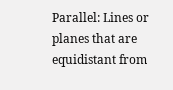Parallel: Lines or planes that are equidistant from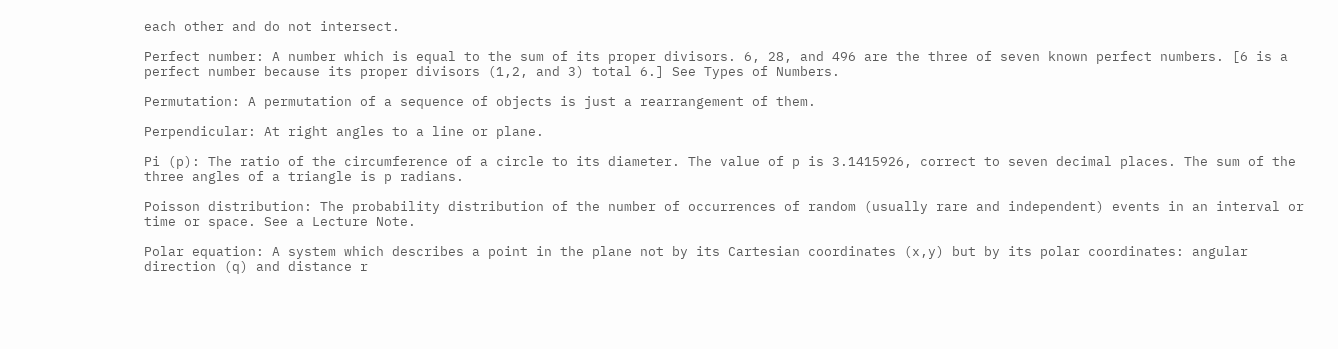each other and do not intersect.

Perfect number: A number which is equal to the sum of its proper divisors. 6, 28, and 496 are the three of seven known perfect numbers. [6 is a perfect number because its proper divisors (1,2, and 3) total 6.] See Types of Numbers.

Permutation: A permutation of a sequence of objects is just a rearrangement of them.

Perpendicular: At right angles to a line or plane.

Pi (p): The ratio of the circumference of a circle to its diameter. The value of p is 3.1415926, correct to seven decimal places. The sum of the three angles of a triangle is p radians.

Poisson distribution: The probability distribution of the number of occurrences of random (usually rare and independent) events in an interval or time or space. See a Lecture Note.

Polar equation: A system which describes a point in the plane not by its Cartesian coordinates (x,y) but by its polar coordinates: angular direction (q) and distance r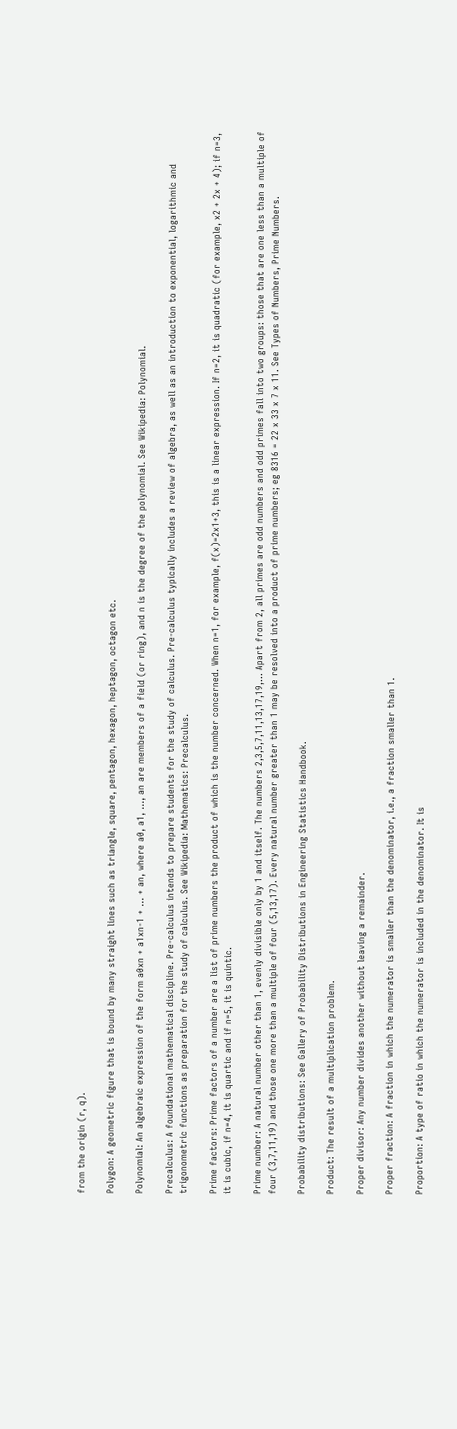from the origin (r, q).

Polygon: A geometric figure that is bound by many straight lines such as triangle, square, pentagon, hexagon, heptagon, octagon etc.

Polynomial: An algebraic expression of the form a0xn + a1xn-1 + ... + an, where a0, a1, ..., an are members of a field (or ring), and n is the degree of the polynomial. See Wikipedia: Polynomial.

Precalculus: A foundational mathematical discipline. Pre-calculus intends to prepare students for the study of calculus. Pre-calculus typically includes a review of algebra, as well as an introduction to exponential, logarithmic and trigonometric functions as preparation for the study of calculus. See Wikipedia: Mathematics: Precalculus.

Prime factors: Prime factors of a number are a list of prime numbers the product of which is the number concerned. When n=1, for example, f(x)=2x1+3, this is a linear expression. If n=2, it is quadratic (for example, x2 + 2x + 4); if n=3, it is cubic, if n=4, it is quartic and if n=5, it is quintic.

Prime number: A natural number other than 1, evenly divisible only by 1 and itself. The numbers 2,3,5,7,11,13,17,19,... Apart from 2, all primes are odd numbers and odd primes fall into two groups: those that are one less than a multiple of four (3,7,11,19) and those one more than a multiple of four (5,13,17). Every natural number greater than 1 may be resolved into a product of prime numbers; eg 8316 = 22 x 33 x 7 x 11. See Types of Numbers, Prime Numbers.

Probability distributions: See Gallery of Probability Distributions in Engineering Statistics Handbook.

Product: The result of a multiplication problem.

Proper divisor: Any number divides another without leaving a remainder.

Proper fraction: A fraction in which the numerator is smaller than the denominator, i.e., a fraction smaller than 1.

Proportion: A type of ratio in which the numerator is included in the denominator. It is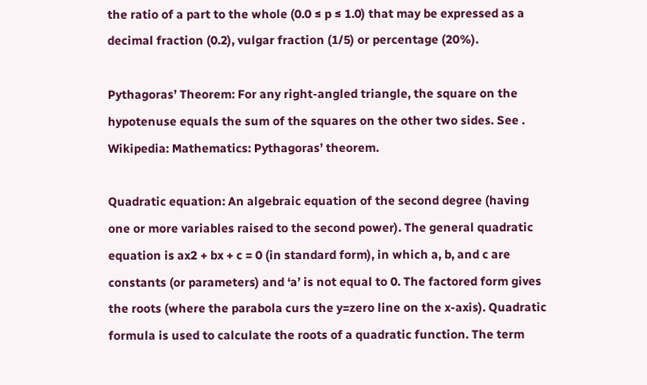the ratio of a part to the whole (0.0 ≤ p ≤ 1.0) that may be expressed as a decimal fraction (0.2), vulgar fraction (1/5) or percentage (20%).

Pythagoras’ Theorem: For any right-angled triangle, the square on the hypotenuse equals the sum of the squares on the other two sides. See . Wikipedia: Mathematics: Pythagoras’ theorem.

Quadratic equation: An algebraic equation of the second degree (having one or more variables raised to the second power). The general quadratic equation is ax2 + bx + c = 0 (in standard form), in which a, b, and c are constants (or parameters) and ‘a’ is not equal to 0. The factored form gives the roots (where the parabola curs the y=zero line on the x-axis). Quadratic formula is used to calculate the roots of a quadratic function. The term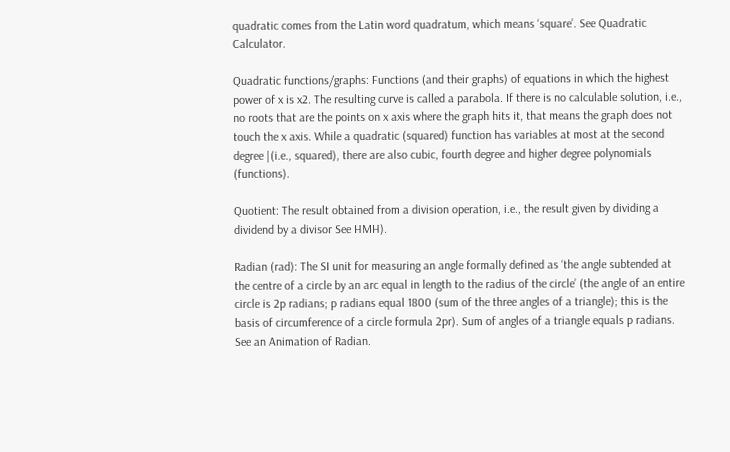quadratic comes from the Latin word quadratum, which means ‘square’. See Quadratic Calculator.

Quadratic functions/graphs: Functions (and their graphs) of equations in which the highest power of x is x2. The resulting curve is called a parabola. If there is no calculable solution, i.e., no roots that are the points on x axis where the graph hits it, that means the graph does not touch the x axis. While a quadratic (squared) function has variables at most at the second degree |(i.e., squared), there are also cubic, fourth degree and higher degree polynomials (functions).

Quotient: The result obtained from a division operation, i.e., the result given by dividing a dividend by a divisor See HMH).

Radian (rad): The SI unit for measuring an angle formally defined as ‘the angle subtended at the centre of a circle by an arc equal in length to the radius of the circle’ (the angle of an entire circle is 2p radians; p radians equal 1800 (sum of the three angles of a triangle); this is the basis of circumference of a circle formula 2pr). Sum of angles of a triangle equals p radians. See an Animation of Radian.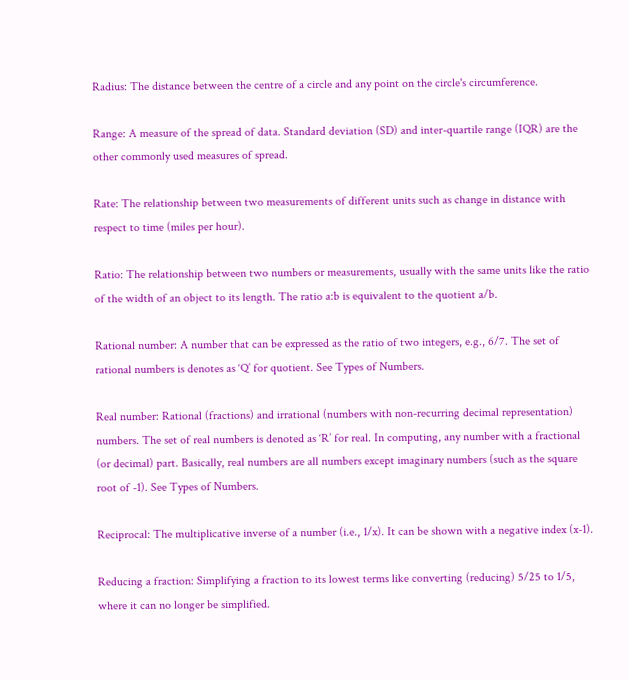Radius: The distance between the centre of a circle and any point on the circle's circumference.

Range: A measure of the spread of data. Standard deviation (SD) and inter-quartile range (IQR) are the other commonly used measures of spread.

Rate: The relationship between two measurements of different units such as change in distance with respect to time (miles per hour).

Ratio: The relationship between two numbers or measurements, usually with the same units like the ratio of the width of an object to its length. The ratio a:b is equivalent to the quotient a/b.

Rational number: A number that can be expressed as the ratio of two integers, e.g., 6/7. The set of rational numbers is denotes as ‘Q’ for quotient. See Types of Numbers.

Real number: Rational (fractions) and irrational (numbers with non-recurring decimal representation) numbers. The set of real numbers is denoted as ‘R’ for real. In computing, any number with a fractional (or decimal) part. Basically, real numbers are all numbers except imaginary numbers (such as the square root of -1). See Types of Numbers.

Reciprocal: The multiplicative inverse of a number (i.e., 1/x). It can be shown with a negative index (x-1).

Reducing a fraction: Simplifying a fraction to its lowest terms like converting (reducing) 5/25 to 1/5, where it can no longer be simplified.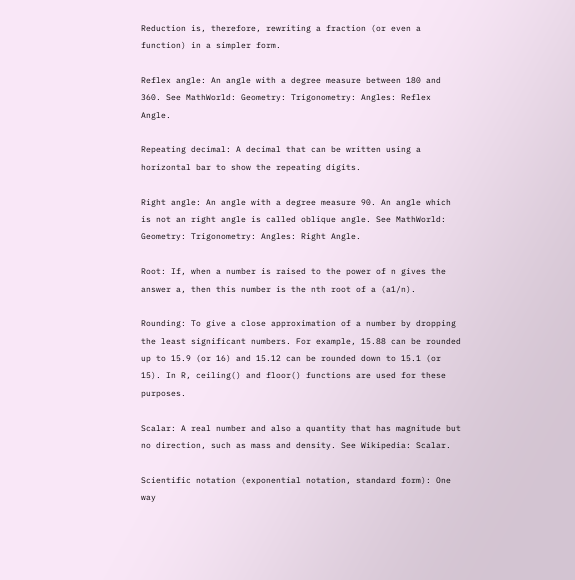Reduction is, therefore, rewriting a fraction (or even a function) in a simpler form.

Reflex angle: An angle with a degree measure between 180 and 360. See MathWorld: Geometry: Trigonometry: Angles: Reflex Angle.

Repeating decimal: A decimal that can be written using a horizontal bar to show the repeating digits.

Right angle: An angle with a degree measure 90. An angle which is not an right angle is called oblique angle. See MathWorld: Geometry: Trigonometry: Angles: Right Angle.

Root: If, when a number is raised to the power of n gives the answer a, then this number is the nth root of a (a1/n).

Rounding: To give a close approximation of a number by dropping the least significant numbers. For example, 15.88 can be rounded up to 15.9 (or 16) and 15.12 can be rounded down to 15.1 (or 15). In R, ceiling() and floor() functions are used for these purposes.

Scalar: A real number and also a quantity that has magnitude but no direction, such as mass and density. See Wikipedia: Scalar.

Scientific notation (exponential notation, standard form): One way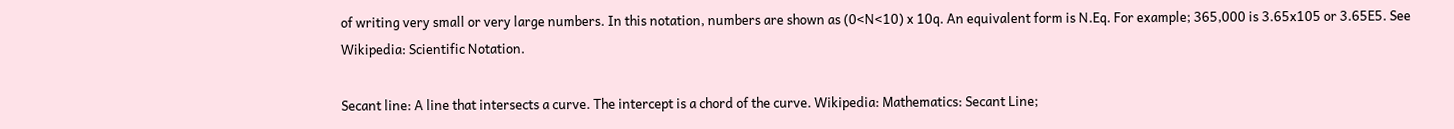of writing very small or very large numbers. In this notation, numbers are shown as (0<N<10) x 10q. An equivalent form is N.Eq. For example; 365,000 is 3.65x105 or 3.65E5. See Wikipedia: Scientific Notation.

Secant line: A line that intersects a curve. The intercept is a chord of the curve. Wikipedia: Mathematics: Secant Line;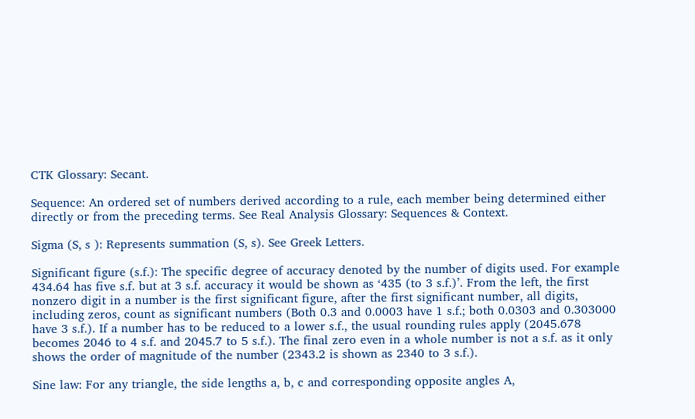CTK Glossary: Secant.

Sequence: An ordered set of numbers derived according to a rule, each member being determined either directly or from the preceding terms. See Real Analysis Glossary: Sequences & Context.

Sigma (S, s ): Represents summation (S, s). See Greek Letters.

Significant figure (s.f.): The specific degree of accuracy denoted by the number of digits used. For example 434.64 has five s.f. but at 3 s.f. accuracy it would be shown as ‘435 (to 3 s.f.)’. From the left, the first nonzero digit in a number is the first significant figure, after the first significant number, all digits, including zeros, count as significant numbers (Both 0.3 and 0.0003 have 1 s.f.; both 0.0303 and 0.303000 have 3 s.f.). If a number has to be reduced to a lower s.f., the usual rounding rules apply (2045.678 becomes 2046 to 4 s.f. and 2045.7 to 5 s.f.). The final zero even in a whole number is not a s.f. as it only shows the order of magnitude of the number (2343.2 is shown as 2340 to 3 s.f.).

Sine law: For any triangle, the side lengths a, b, c and corresponding opposite angles A,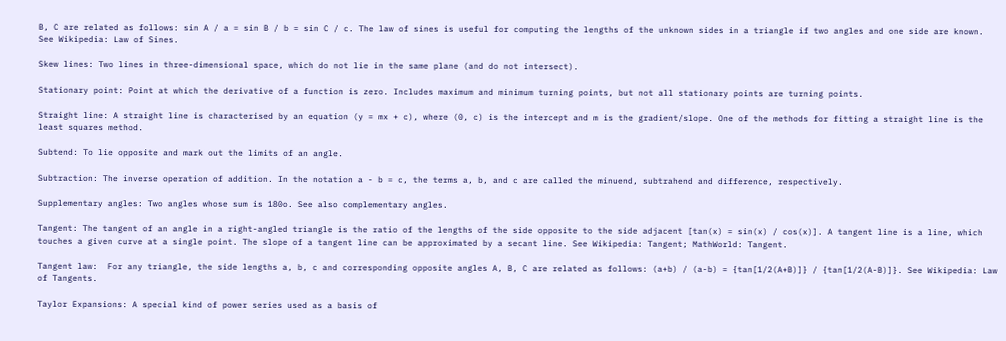B, C are related as follows: sin A / a = sin B / b = sin C / c. The law of sines is useful for computing the lengths of the unknown sides in a triangle if two angles and one side are known. See Wikipedia: Law of Sines.

Skew lines: Two lines in three-dimensional space, which do not lie in the same plane (and do not intersect).

Stationary point: Point at which the derivative of a function is zero. Includes maximum and minimum turning points, but not all stationary points are turning points.

Straight line: A straight line is characterised by an equation (y = mx + c), where (0, c) is the intercept and m is the gradient/slope. One of the methods for fitting a straight line is the least squares method.

Subtend: To lie opposite and mark out the limits of an angle.

Subtraction: The inverse operation of addition. In the notation a - b = c, the terms a, b, and c are called the minuend, subtrahend and difference, respectively.

Supplementary angles: Two angles whose sum is 180o. See also complementary angles.

Tangent: The tangent of an angle in a right-angled triangle is the ratio of the lengths of the side opposite to the side adjacent [tan(x) = sin(x) / cos(x)]. A tangent line is a line, which touches a given curve at a single point. The slope of a tangent line can be approximated by a secant line. See Wikipedia: Tangent; MathWorld: Tangent.

Tangent law:  For any triangle, the side lengths a, b, c and corresponding opposite angles A, B, C are related as follows: (a+b) / (a-b) = {tan[1/2(A+B)]} / {tan[1/2(A-B)]}. See Wikipedia: Law of Tangents.

Taylor Expansions: A special kind of power series used as a basis of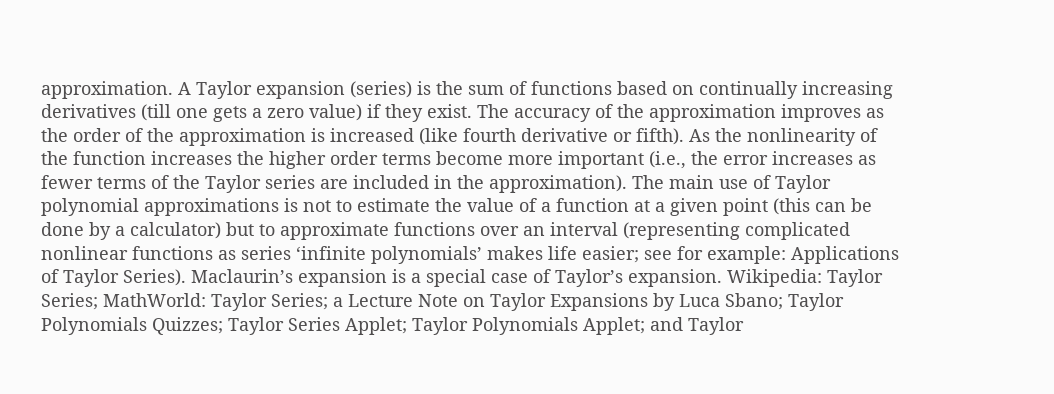approximation. A Taylor expansion (series) is the sum of functions based on continually increasing derivatives (till one gets a zero value) if they exist. The accuracy of the approximation improves as the order of the approximation is increased (like fourth derivative or fifth). As the nonlinearity of the function increases the higher order terms become more important (i.e., the error increases as fewer terms of the Taylor series are included in the approximation). The main use of Taylor polynomial approximations is not to estimate the value of a function at a given point (this can be done by a calculator) but to approximate functions over an interval (representing complicated nonlinear functions as series ‘infinite polynomials’ makes life easier; see for example: Applications of Taylor Series). Maclaurin’s expansion is a special case of Taylor’s expansion. Wikipedia: Taylor Series; MathWorld: Taylor Series; a Lecture Note on Taylor Expansions by Luca Sbano; Taylor Polynomials Quizzes; Taylor Series Applet; Taylor Polynomials Applet; and Taylor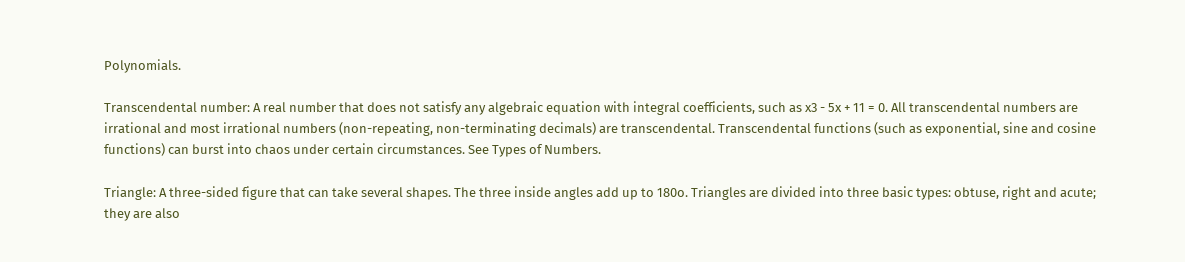Polynomials.

Transcendental number: A real number that does not satisfy any algebraic equation with integral coefficients, such as x3 - 5x + 11 = 0. All transcendental numbers are irrational and most irrational numbers (non-repeating, non-terminating decimals) are transcendental. Transcendental functions (such as exponential, sine and cosine functions) can burst into chaos under certain circumstances. See Types of Numbers.

Triangle: A three-sided figure that can take several shapes. The three inside angles add up to 180o. Triangles are divided into three basic types: obtuse, right and acute; they are also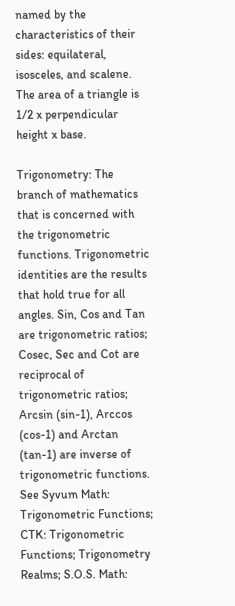named by the characteristics of their sides: equilateral, isosceles, and scalene. The area of a triangle is 1/2 x perpendicular height x base.

Trigonometry: The branch of mathematics that is concerned with the trigonometric functions. Trigonometric identities are the results that hold true for all angles. Sin, Cos and Tan are trigonometric ratios; Cosec, Sec and Cot are reciprocal of trigonometric ratios; Arcsin (sin-1), Arccos (cos-1) and Arctan (tan-1) are inverse of trigonometric functions. See Syvum Math: Trigonometric Functions; CTK: Trigonometric Functions; Trigonometry Realms; S.O.S. Math: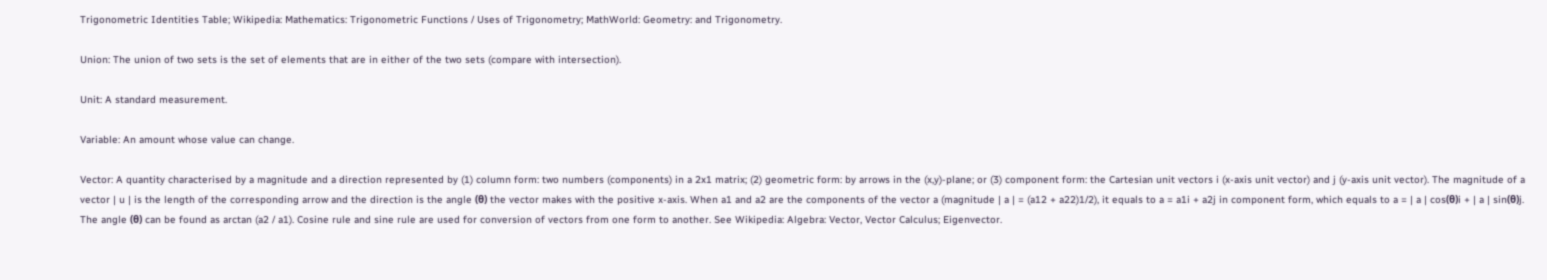Trigonometric Identities Table; Wikipedia: Mathematics: Trigonometric Functions / Uses of Trigonometry; MathWorld: Geometry: and Trigonometry.

Union: The union of two sets is the set of elements that are in either of the two sets (compare with intersection).

Unit: A standard measurement.

Variable: An amount whose value can change.

Vector: A quantity characterised by a magnitude and a direction represented by (1) column form: two numbers (components) in a 2x1 matrix; (2) geometric form: by arrows in the (x,y)-plane; or (3) component form: the Cartesian unit vectors i (x-axis unit vector) and j (y-axis unit vector). The magnitude of a vector | u | is the length of the corresponding arrow and the direction is the angle (θ) the vector makes with the positive x-axis. When a1 and a2 are the components of the vector a (magnitude | a | = (a12 + a22)1/2), it equals to a = a1i + a2j in component form, which equals to a = | a | cos(θ)i + | a | sin(θ)j. The angle (θ) can be found as arctan (a2 / a1). Cosine rule and sine rule are used for conversion of vectors from one form to another. See Wikipedia: Algebra: Vector, Vector Calculus; Eigenvector.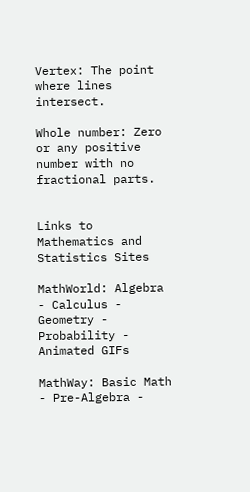Vertex: The point where lines intersect.

Whole number: Zero or any positive number with no fractional parts.


Links to Mathematics and Statistics Sites

MathWorld: Algebra - Calculus - Geometry - Probability - Animated GIFs

MathWay: Basic Math - Pre-Algebra -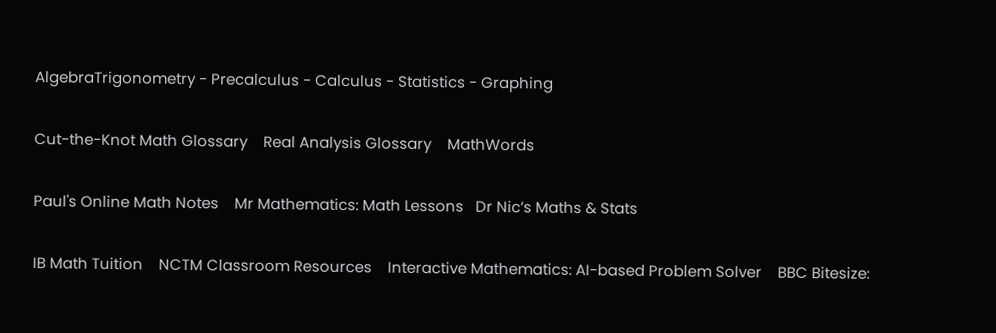AlgebraTrigonometry - Precalculus - Calculus - Statistics - Graphing

Cut-the-Knot Math Glossary    Real Analysis Glossary    MathWords

Paul's Online Math Notes    Mr Mathematics: Math Lessons   Dr Nic’s Maths & Stats

IB Math Tuition    NCTM Classroom Resources    Interactive Mathematics: AI-based Problem Solver    BBC Bitesize: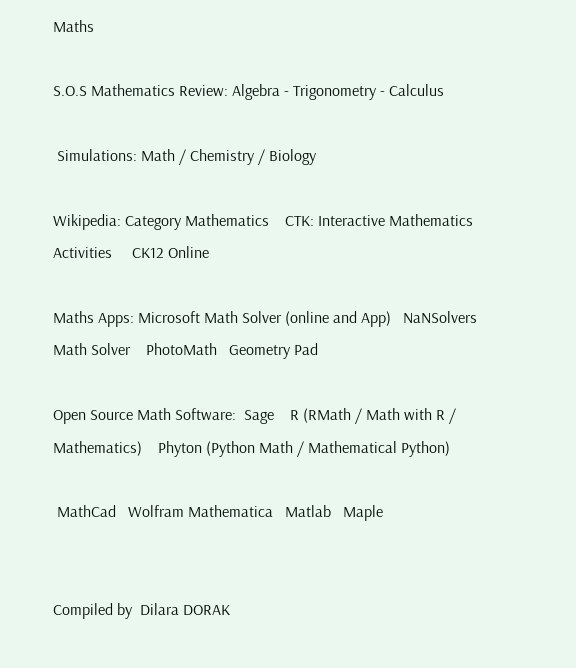Maths

S.O.S Mathematics Review: Algebra - Trigonometry - Calculus

 Simulations: Math / Chemistry / Biology

Wikipedia: Category Mathematics    CTK: Interactive Mathematics Activities     CK12 Online

Maths Apps: Microsoft Math Solver (online and App)   NaNSolvers Math Solver    PhotoMath   Geometry Pad

Open Source Math Software:  Sage    R (RMath / Math with R / Mathematics)    Phyton (Python Math / Mathematical Python)

 MathCad   Wolfram Mathematica   Matlab   Maple


Compiled by  Dilara DORAK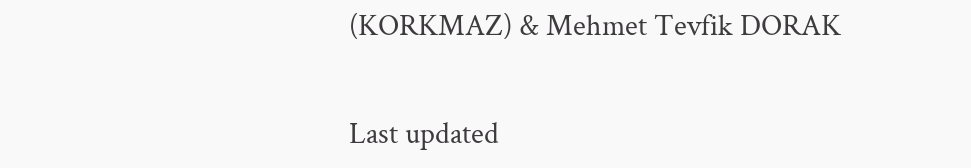(KORKMAZ) & Mehmet Tevfik DORAK


Last updated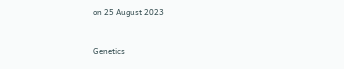on 25 August 2023


Genetics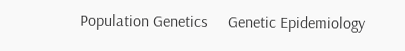Population Genetics     Genetic Epidemiology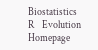Biostatistics    R    Evolution     Homepage